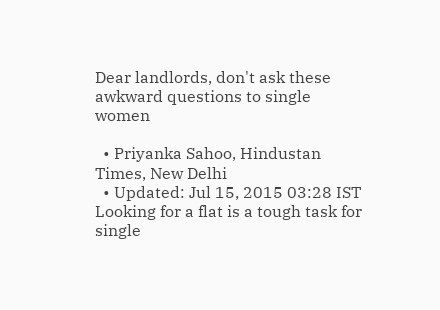Dear landlords, don't ask these awkward questions to single women

  • Priyanka Sahoo, Hindustan Times, New Delhi
  • Updated: Jul 15, 2015 03:28 IST
Looking for a flat is a tough task for single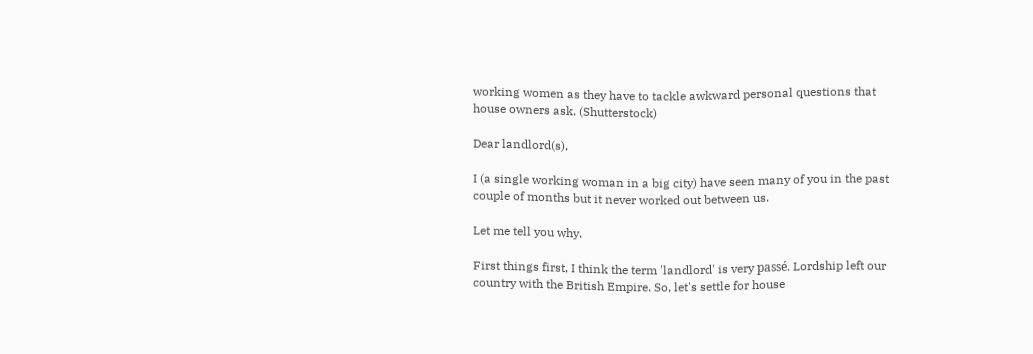working women as they have to tackle awkward personal questions that house owners ask. (Shutterstock)

Dear landlord(s),

I (a single working woman in a big city) have seen many of you in the past couple of months but it never worked out between us.

Let me tell you why.

First things first, I think the term 'landlord' is very passé. Lordship left our country with the British Empire. So, let's settle for house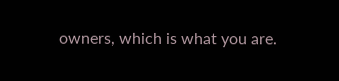owners, which is what you are.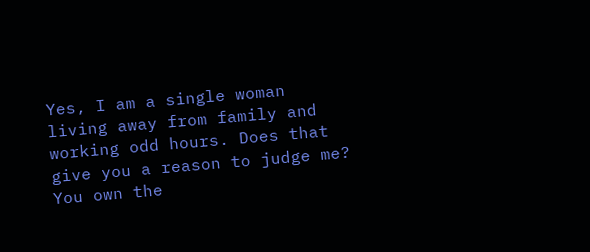Yes, I am a single woman living away from family and working odd hours. Does that give you a reason to judge me? You own the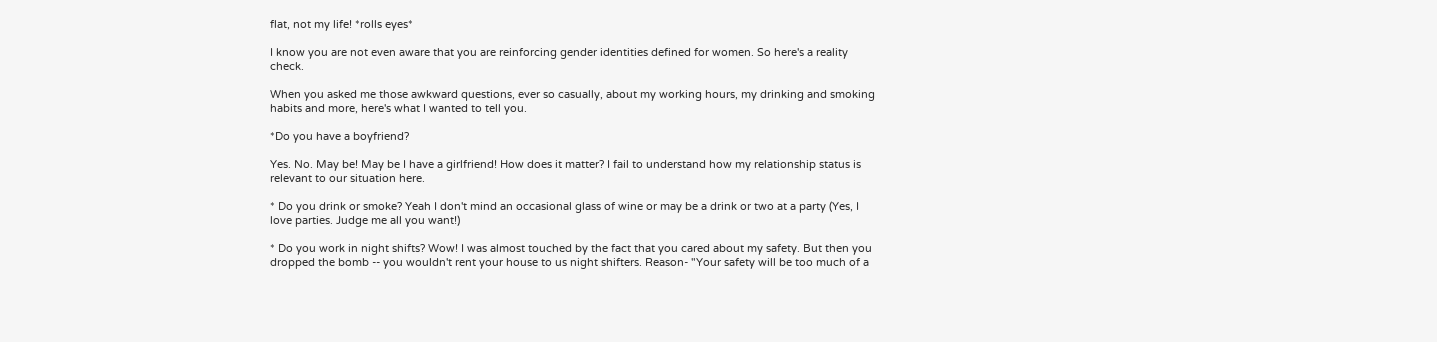flat, not my life! *rolls eyes*

I know you are not even aware that you are reinforcing gender identities defined for women. So here's a reality check.

When you asked me those awkward questions, ever so casually, about my working hours, my drinking and smoking habits and more, here's what I wanted to tell you.

*Do you have a boyfriend?

Yes. No. May be! May be I have a girlfriend! How does it matter? I fail to understand how my relationship status is relevant to our situation here.

* Do you drink or smoke? Yeah I don't mind an occasional glass of wine or may be a drink or two at a party (Yes, I love parties. Judge me all you want!)

* Do you work in night shifts? Wow! I was almost touched by the fact that you cared about my safety. But then you dropped the bomb -- you wouldn't rent your house to us night shifters. Reason- "Your safety will be too much of a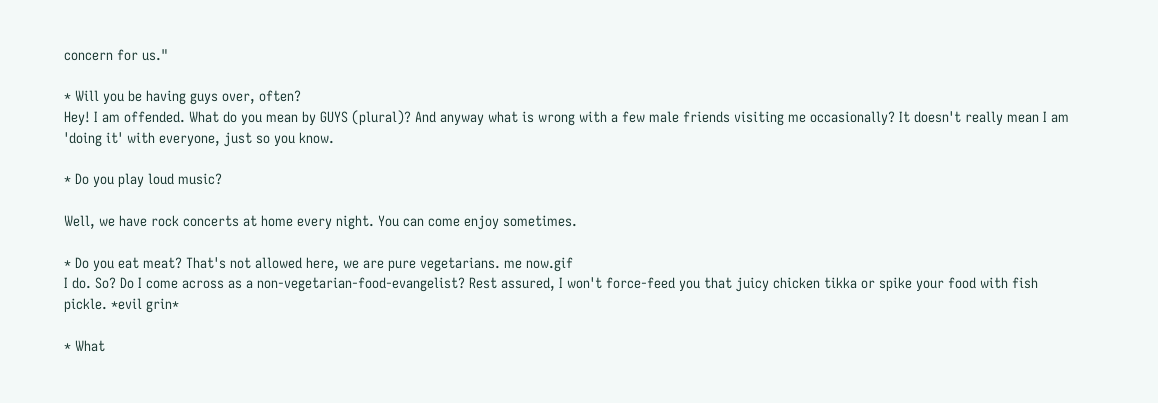concern for us."

* Will you be having guys over, often?
Hey! I am offended. What do you mean by GUYS (plural)? And anyway what is wrong with a few male friends visiting me occasionally? It doesn't really mean I am 'doing it' with everyone, just so you know.

* Do you play loud music?

Well, we have rock concerts at home every night. You can come enjoy sometimes.

* Do you eat meat? That's not allowed here, we are pure vegetarians. me now.gif
I do. So? Do I come across as a non-vegetarian-food-evangelist? Rest assured, I won't force-feed you that juicy chicken tikka or spike your food with fish pickle. *evil grin*

* What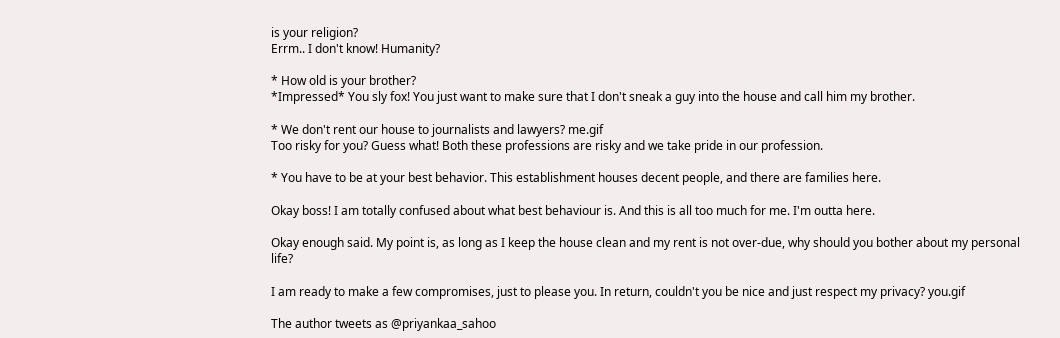is your religion?
Errm.. I don't know! Humanity?

* How old is your brother?
*Impressed* You sly fox! You just want to make sure that I don't sneak a guy into the house and call him my brother.

* We don't rent our house to journalists and lawyers? me.gif
Too risky for you? Guess what! Both these professions are risky and we take pride in our profession.

* You have to be at your best behavior. This establishment houses decent people, and there are families here.

Okay boss! I am totally confused about what best behaviour is. And this is all too much for me. I'm outta here.

Okay enough said. My point is, as long as I keep the house clean and my rent is not over-due, why should you bother about my personal life?

I am ready to make a few compromises, just to please you. In return, couldn't you be nice and just respect my privacy? you.gif

The author tweets as @priyankaa_sahoo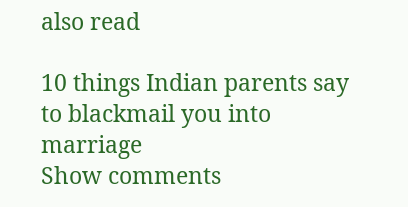also read

10 things Indian parents say to blackmail you into marriage
Show comments